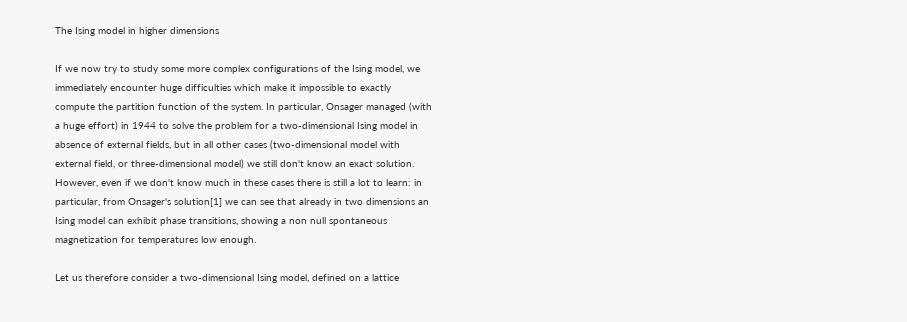The Ising model in higher dimensions

If we now try to study some more complex configurations of the Ising model, we immediately encounter huge difficulties which make it impossible to exactly compute the partition function of the system. In particular, Onsager managed (with a huge effort) in 1944 to solve the problem for a two-dimensional Ising model in absence of external fields, but in all other cases (two-dimensional model with external field, or three-dimensional model) we still don't know an exact solution. However, even if we don't know much in these cases there is still a lot to learn: in particular, from Onsager's solution[1] we can see that already in two dimensions an Ising model can exhibit phase transitions, showing a non null spontaneous magnetization for temperatures low enough.

Let us therefore consider a two-dimensional Ising model, defined on a lattice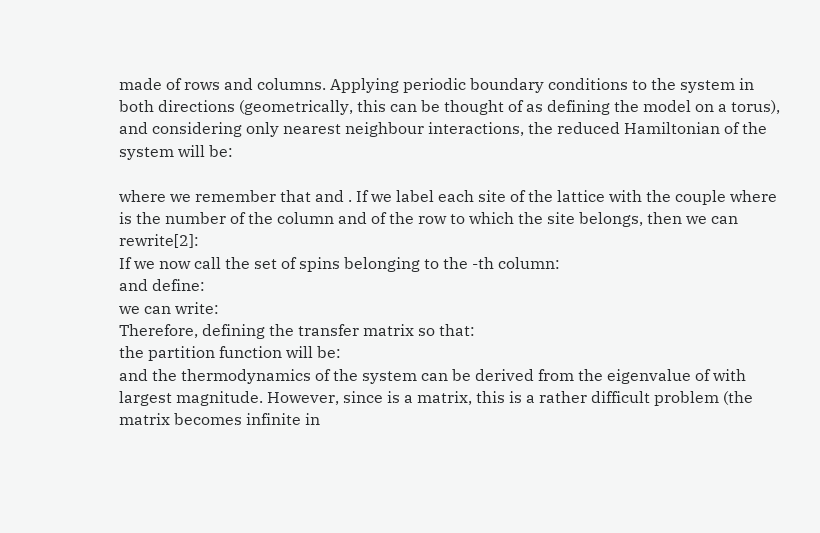made of rows and columns. Applying periodic boundary conditions to the system in both directions (geometrically, this can be thought of as defining the model on a torus), and considering only nearest neighbour interactions, the reduced Hamiltonian of the system will be:

where we remember that and . If we label each site of the lattice with the couple where is the number of the column and of the row to which the site belongs, then we can rewrite[2]:
If we now call the set of spins belonging to the -th column:
and define:
we can write:
Therefore, defining the transfer matrix so that:
the partition function will be:
and the thermodynamics of the system can be derived from the eigenvalue of with largest magnitude. However, since is a matrix, this is a rather difficult problem (the matrix becomes infinite in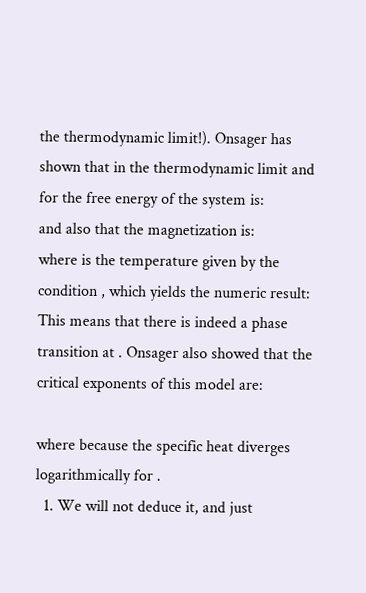the thermodynamic limit!). Onsager has shown that in the thermodynamic limit and for the free energy of the system is:
and also that the magnetization is:
where is the temperature given by the condition , which yields the numeric result:
This means that there is indeed a phase transition at . Onsager also showed that the critical exponents of this model are:

where because the specific heat diverges logarithmically for .
  1. We will not deduce it, and just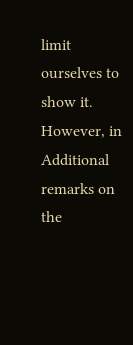limit ourselves to show it. However, in Additional remarks on the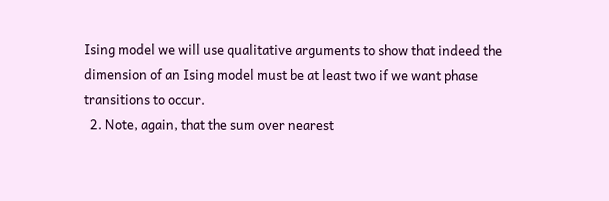Ising model we will use qualitative arguments to show that indeed the dimension of an Ising model must be at least two if we want phase transitions to occur.
  2. Note, again, that the sum over nearest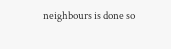neighbours is done so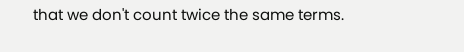that we don't count twice the same terms.